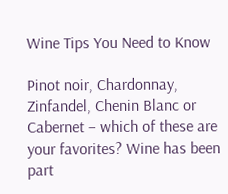Wine Tips You Need to Know

Pinot noir, Chardonnay, Zinfandel, Chenin Blanc or Cabernet – which of these are your favorites? Wine has been part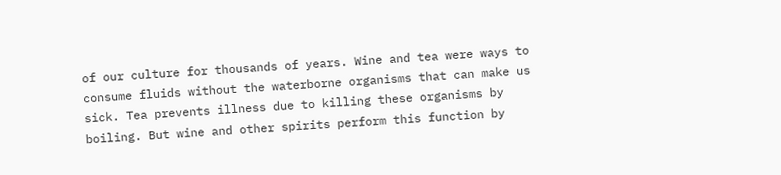of our culture for thousands of years. Wine and tea were ways to consume fluids without the waterborne organisms that can make us sick. Tea prevents illness due to killing these organisms by boiling. But wine and other spirits perform this function by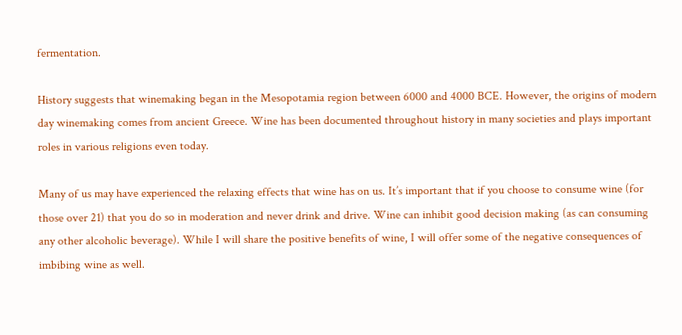fermentation.

History suggests that winemaking began in the Mesopotamia region between 6000 and 4000 BCE. However, the origins of modern day winemaking comes from ancient Greece. Wine has been documented throughout history in many societies and plays important roles in various religions even today.

Many of us may have experienced the relaxing effects that wine has on us. It’s important that if you choose to consume wine (for those over 21) that you do so in moderation and never drink and drive. Wine can inhibit good decision making (as can consuming any other alcoholic beverage). While I will share the positive benefits of wine, I will offer some of the negative consequences of imbibing wine as well.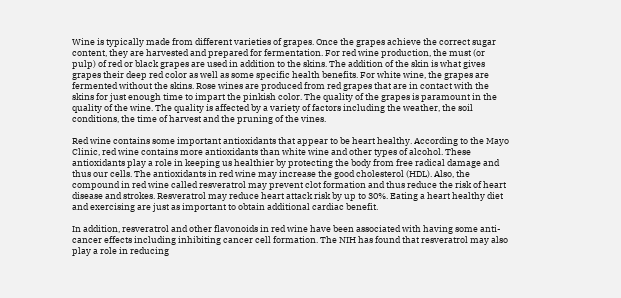Wine is typically made from different varieties of grapes. Once the grapes achieve the correct sugar content, they are harvested and prepared for fermentation. For red wine production, the must (or pulp) of red or black grapes are used in addition to the skins. The addition of the skin is what gives grapes their deep red color as well as some specific health benefits. For white wine, the grapes are fermented without the skins. Rose wines are produced from red grapes that are in contact with the skins for just enough time to impart the pinkish color. The quality of the grapes is paramount in the quality of the wine. The quality is affected by a variety of factors including the weather, the soil conditions, the time of harvest and the pruning of the vines.

Red wine contains some important antioxidants that appear to be heart healthy. According to the Mayo Clinic, red wine contains more antioxidants than white wine and other types of alcohol. These antioxidants play a role in keeping us healthier by protecting the body from free radical damage and thus our cells. The antioxidants in red wine may increase the good cholesterol (HDL). Also, the compound in red wine called resveratrol may prevent clot formation and thus reduce the risk of heart disease and strokes. Resveratrol may reduce heart attack risk by up to 30%. Eating a heart healthy diet and exercising are just as important to obtain additional cardiac benefit.

In addition, resveratrol and other flavonoids in red wine have been associated with having some anti-cancer effects including inhibiting cancer cell formation. The NIH has found that resveratrol may also play a role in reducing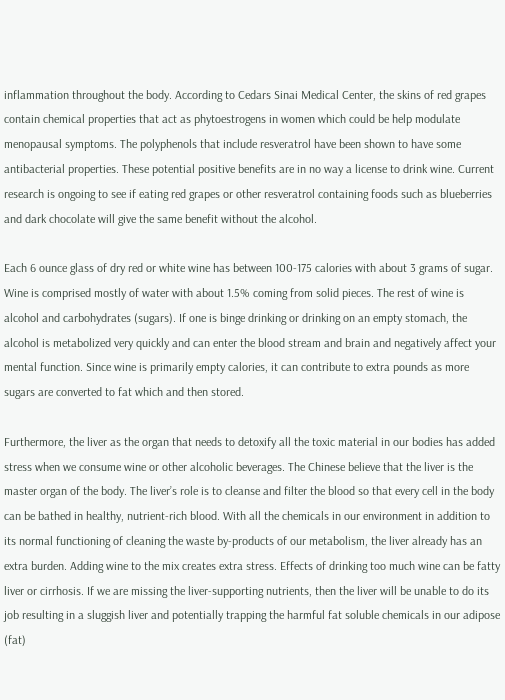inflammation throughout the body. According to Cedars Sinai Medical Center, the skins of red grapes contain chemical properties that act as phytoestrogens in women which could be help modulate menopausal symptoms. The polyphenols that include resveratrol have been shown to have some antibacterial properties. These potential positive benefits are in no way a license to drink wine. Current research is ongoing to see if eating red grapes or other resveratrol containing foods such as blueberries and dark chocolate will give the same benefit without the alcohol.

Each 6 ounce glass of dry red or white wine has between 100-175 calories with about 3 grams of sugar. Wine is comprised mostly of water with about 1.5% coming from solid pieces. The rest of wine is alcohol and carbohydrates (sugars). If one is binge drinking or drinking on an empty stomach, the alcohol is metabolized very quickly and can enter the blood stream and brain and negatively affect your mental function. Since wine is primarily empty calories, it can contribute to extra pounds as more sugars are converted to fat which and then stored.

Furthermore, the liver as the organ that needs to detoxify all the toxic material in our bodies has added stress when we consume wine or other alcoholic beverages. The Chinese believe that the liver is the master organ of the body. The liver’s role is to cleanse and filter the blood so that every cell in the body can be bathed in healthy, nutrient-rich blood. With all the chemicals in our environment in addition to its normal functioning of cleaning the waste by-products of our metabolism, the liver already has an extra burden. Adding wine to the mix creates extra stress. Effects of drinking too much wine can be fatty liver or cirrhosis. If we are missing the liver-supporting nutrients, then the liver will be unable to do its job resulting in a sluggish liver and potentially trapping the harmful fat soluble chemicals in our adipose (fat)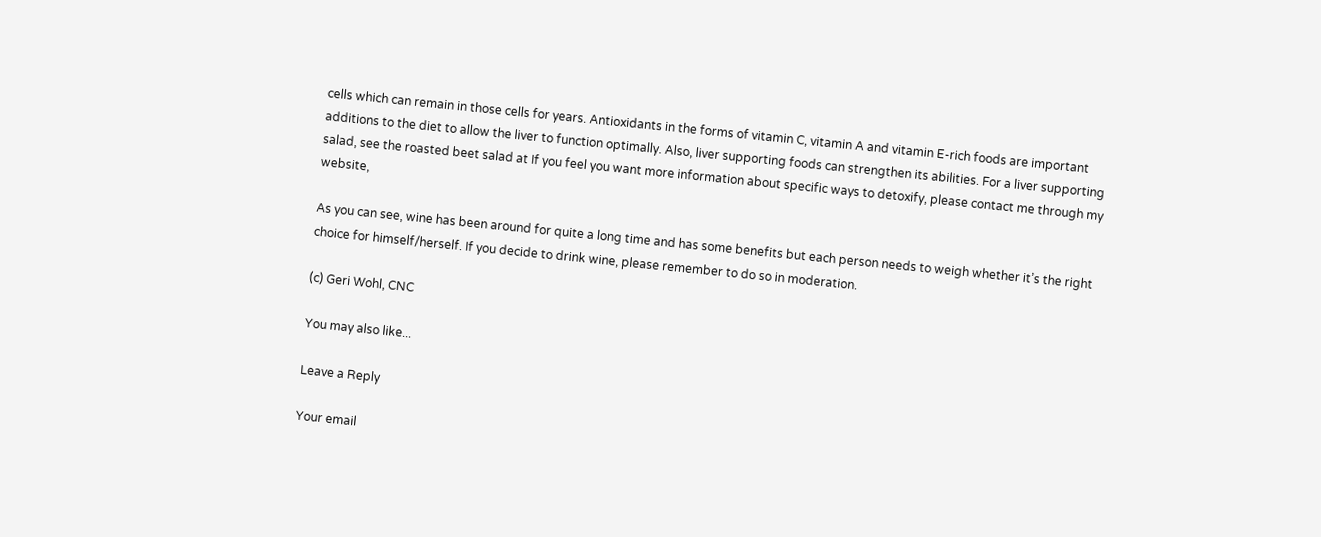cells which can remain in those cells for years. Antioxidants in the forms of vitamin C, vitamin A and vitamin E-rich foods are important additions to the diet to allow the liver to function optimally. Also, liver supporting foods can strengthen its abilities. For a liver supporting salad, see the roasted beet salad at If you feel you want more information about specific ways to detoxify, please contact me through my website,

As you can see, wine has been around for quite a long time and has some benefits but each person needs to weigh whether it’s the right choice for himself/herself. If you decide to drink wine, please remember to do so in moderation.

(c) Geri Wohl, CNC

You may also like...

Leave a Reply

Your email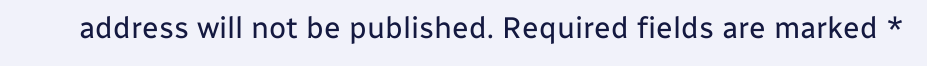address will not be published. Required fields are marked *